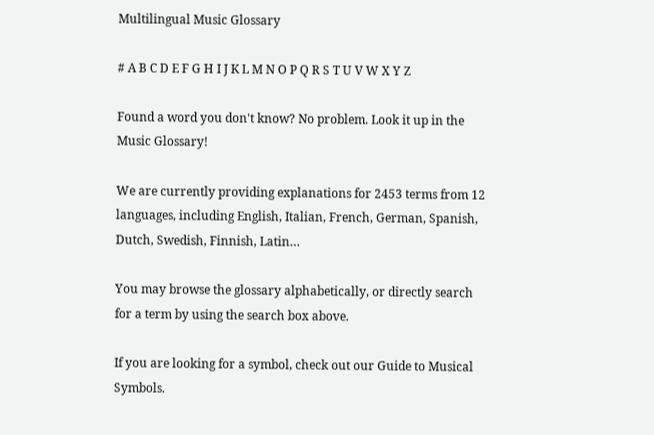Multilingual Music Glossary

# A B C D E F G H I J K L M N O P Q R S T U V W X Y Z

Found a word you don't know? No problem. Look it up in the Music Glossary!

We are currently providing explanations for 2453 terms from 12 languages, including English, Italian, French, German, Spanish, Dutch, Swedish, Finnish, Latin…

You may browse the glossary alphabetically, or directly search for a term by using the search box above.

If you are looking for a symbol, check out our Guide to Musical Symbols.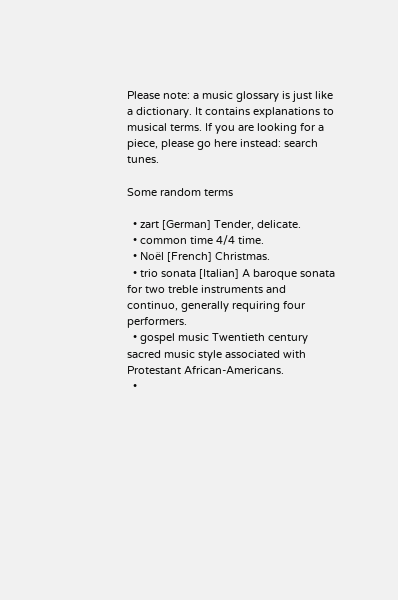Please note: a music glossary is just like a dictionary. It contains explanations to musical terms. If you are looking for a piece, please go here instead: search tunes.

Some random terms

  • zart [German] Tender, delicate.
  • common time 4/4 time.
  • Noël [French] Christmas.
  • trio sonata [Italian] A baroque sonata for two treble instruments and continuo, generally requiring four performers.
  • gospel music Twentieth century sacred music style associated with Protestant African-Americans.
  •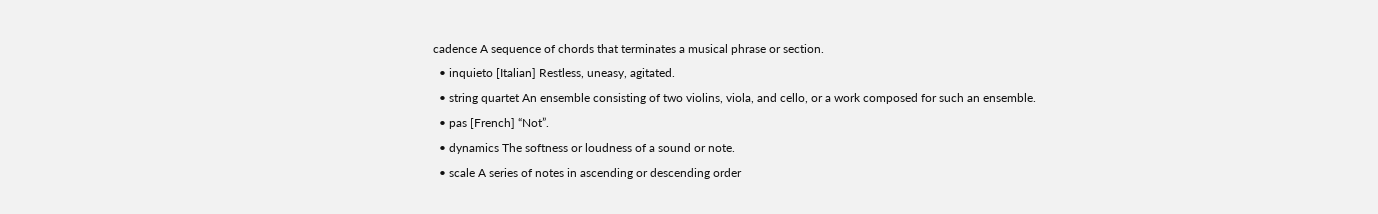cadence A sequence of chords that terminates a musical phrase or section.
  • inquieto [Italian] Restless, uneasy, agitated.
  • string quartet An ensemble consisting of two violins, viola, and cello, or a work composed for such an ensemble.
  • pas [French] “Not”.
  • dynamics The softness or loudness of a sound or note.
  • scale A series of notes in ascending or descending order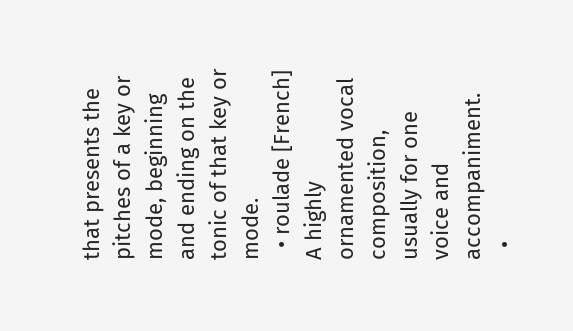that presents the pitches of a key or mode, beginning and ending on the tonic of that key or mode.
  • roulade [French] A highly ornamented vocal composition, usually for one voice and accompaniment.
  •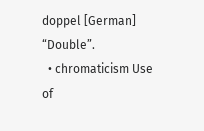doppel [German] “Double”.
  • chromaticism Use of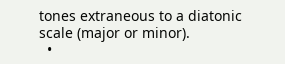tones extraneous to a diatonic scale (major or minor).
  •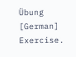Übung [German] Exercise.